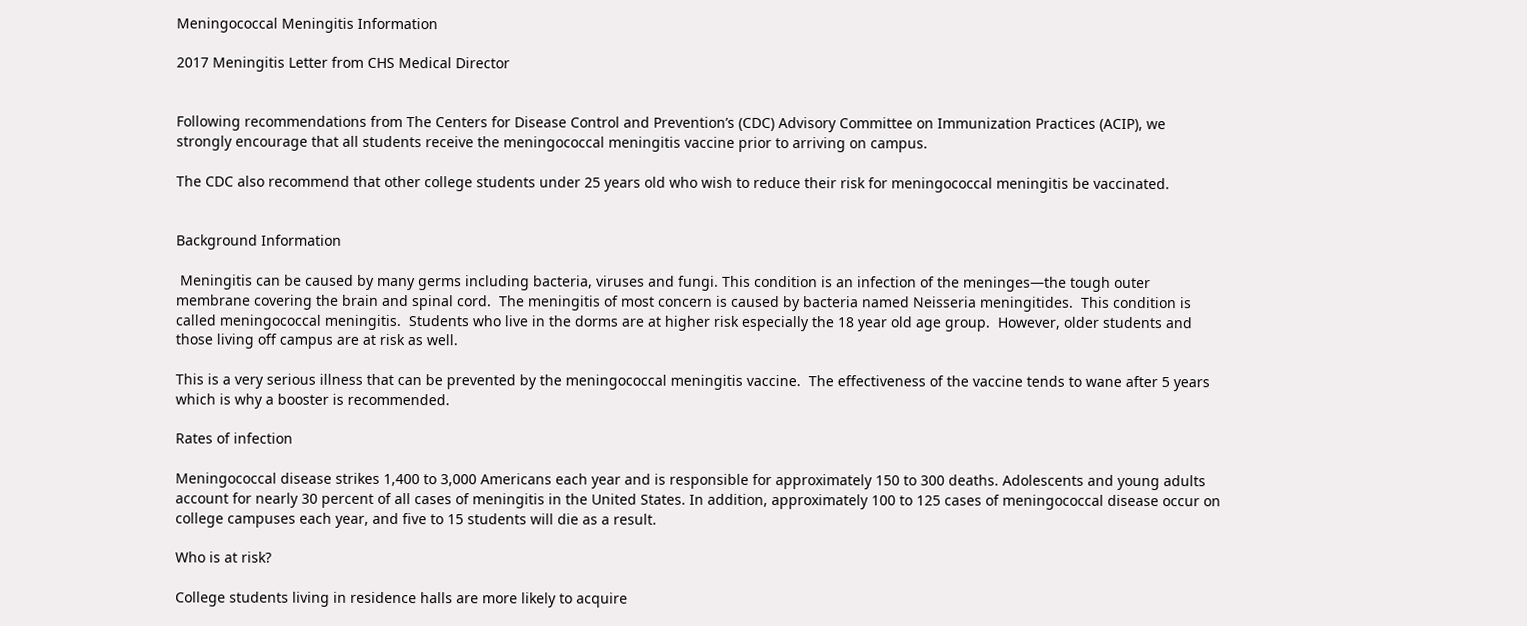Meningococcal Meningitis Information

2017 Meningitis Letter from CHS Medical Director


Following recommendations from The Centers for Disease Control and Prevention’s (CDC) Advisory Committee on Immunization Practices (ACIP), we strongly encourage that all students receive the meningococcal meningitis vaccine prior to arriving on campus.

The CDC also recommend that other college students under 25 years old who wish to reduce their risk for meningococcal meningitis be vaccinated.


Background Information

 Meningitis can be caused by many germs including bacteria, viruses and fungi. This condition is an infection of the meninges—the tough outer membrane covering the brain and spinal cord.  The meningitis of most concern is caused by bacteria named Neisseria meningitides.  This condition is called meningococcal meningitis.  Students who live in the dorms are at higher risk especially the 18 year old age group.  However, older students and those living off campus are at risk as well.

This is a very serious illness that can be prevented by the meningococcal meningitis vaccine.  The effectiveness of the vaccine tends to wane after 5 years which is why a booster is recommended.

Rates of infection

Meningococcal disease strikes 1,400 to 3,000 Americans each year and is responsible for approximately 150 to 300 deaths. Adolescents and young adults account for nearly 30 percent of all cases of meningitis in the United States. In addition, approximately 100 to 125 cases of meningococcal disease occur on college campuses each year, and five to 15 students will die as a result.

Who is at risk?

College students living in residence halls are more likely to acquire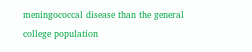meningococcal disease than the general college population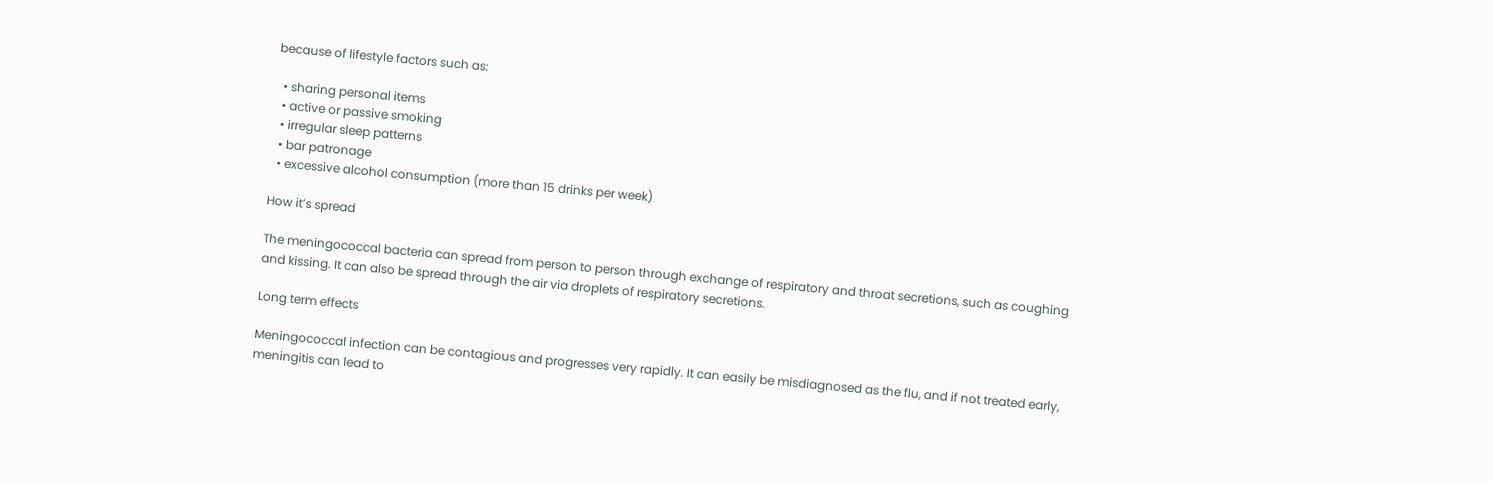because of lifestyle factors such as:

  • sharing personal items
  • active or passive smoking
  • irregular sleep patterns
  • bar patronage
  • excessive alcohol consumption (more than 15 drinks per week)

How it’s spread

The meningococcal bacteria can spread from person to person through exchange of respiratory and throat secretions, such as coughing and kissing. It can also be spread through the air via droplets of respiratory secretions.

Long term effects

Meningococcal infection can be contagious and progresses very rapidly. It can easily be misdiagnosed as the flu, and if not treated early, meningitis can lead to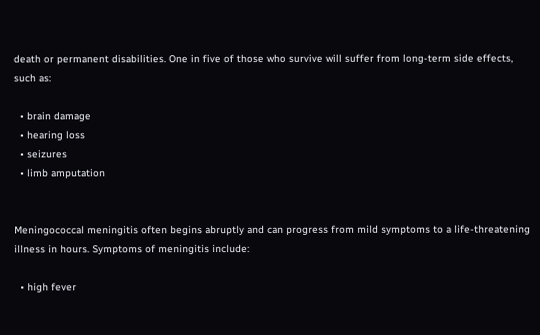death or permanent disabilities. One in five of those who survive will suffer from long-term side effects, such as:

  • brain damage
  • hearing loss
  • seizures
  • limb amputation


Meningococcal meningitis often begins abruptly and can progress from mild symptoms to a life-threatening illness in hours. Symptoms of meningitis include:

  • high fever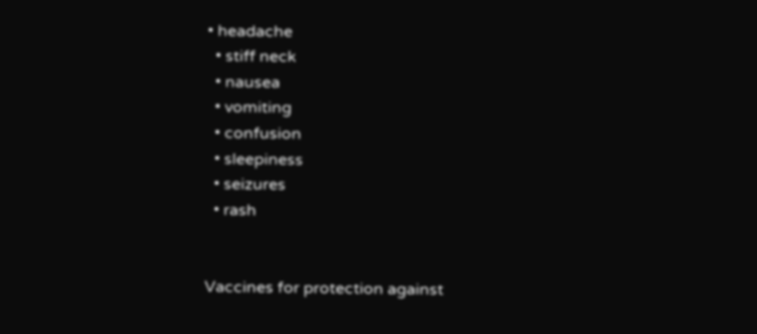• headache
  • stiff neck
  • nausea
  • vomiting
  • confusion
  • sleepiness
  • seizures
  • rash


Vaccines for protection against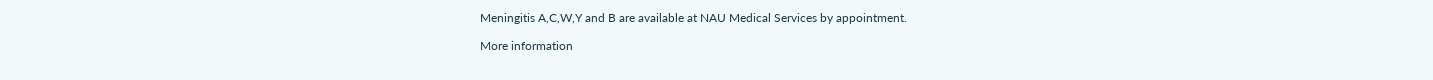Meningitis A,C,W,Y and B are available at NAU Medical Services by appointment.

More information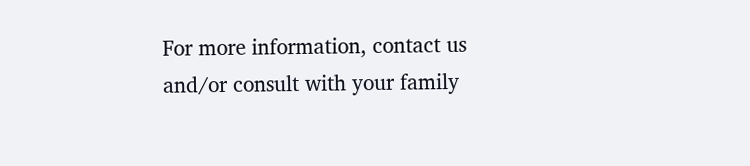For more information, contact us and/or consult with your family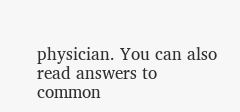physician. You can also read answers to common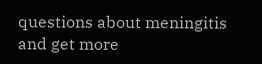questions about meningitis and get more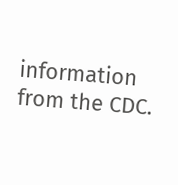information from the CDC.